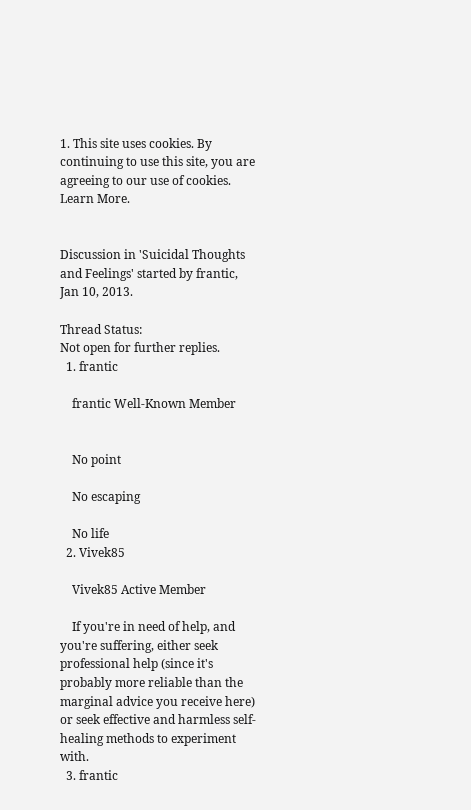1. This site uses cookies. By continuing to use this site, you are agreeing to our use of cookies. Learn More.


Discussion in 'Suicidal Thoughts and Feelings' started by frantic, Jan 10, 2013.

Thread Status:
Not open for further replies.
  1. frantic

    frantic Well-Known Member


    No point

    No escaping

    No life
  2. Vivek85

    Vivek85 Active Member

    If you're in need of help, and you're suffering, either seek professional help (since it's probably more reliable than the marginal advice you receive here) or seek effective and harmless self-healing methods to experiment with.
  3. frantic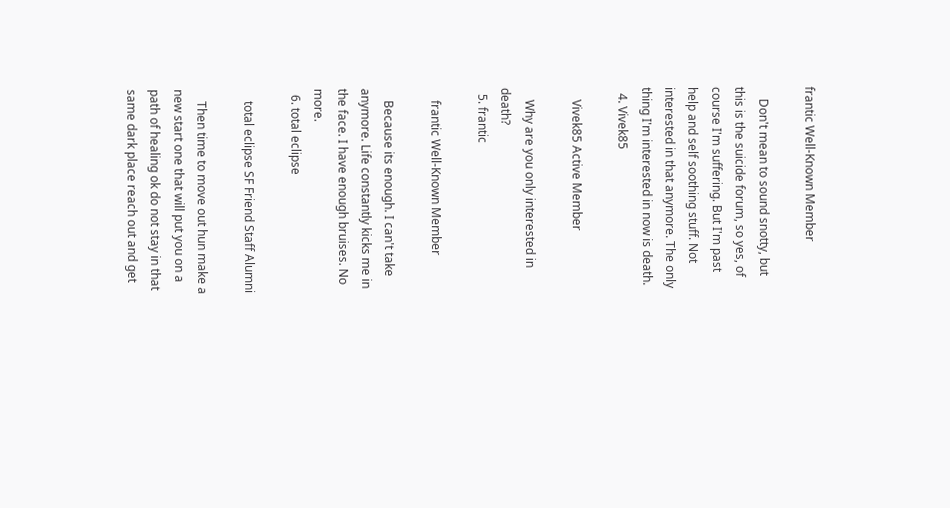frantic Well-Known Member

    Don't mean to sound snotty, but this is the suicide forum, so yes, of course I'm suffering. But I'm past help and self soothing stuff. Not interested in that anymore. The only thing I'm interested in now is death.
  4. Vivek85

    Vivek85 Active Member

    Why are you only interested in death?
  5. frantic

    frantic Well-Known Member

    Because its enough. I can't take anymore. Life constantly kicks me in the face. I have enough bruises. No more.
  6. total eclipse

    total eclipse SF Friend Staff Alumni

    Then time to move out hun make a new start one that will put you on a path of healing ok do not stay in that same dark place reach out and get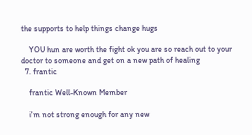the supports to help things change hugs

    YOU hun are worth the fight ok you are so reach out to your doctor to someone and get on a new path of healing
  7. frantic

    frantic Well-Known Member

    i'm not strong enough for any new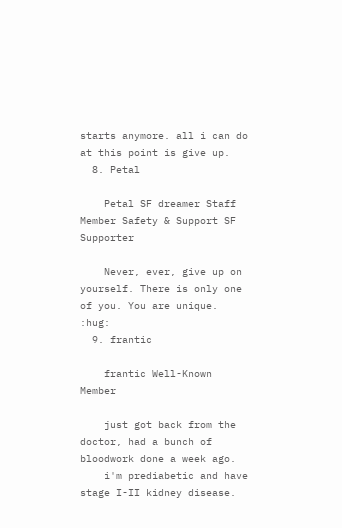starts anymore. all i can do at this point is give up.
  8. Petal

    Petal SF dreamer Staff Member Safety & Support SF Supporter

    Never, ever, give up on yourself. There is only one of you. You are unique. :hug:
  9. frantic

    frantic Well-Known Member

    just got back from the doctor, had a bunch of bloodwork done a week ago.
    i'm prediabetic and have stage I-II kidney disease.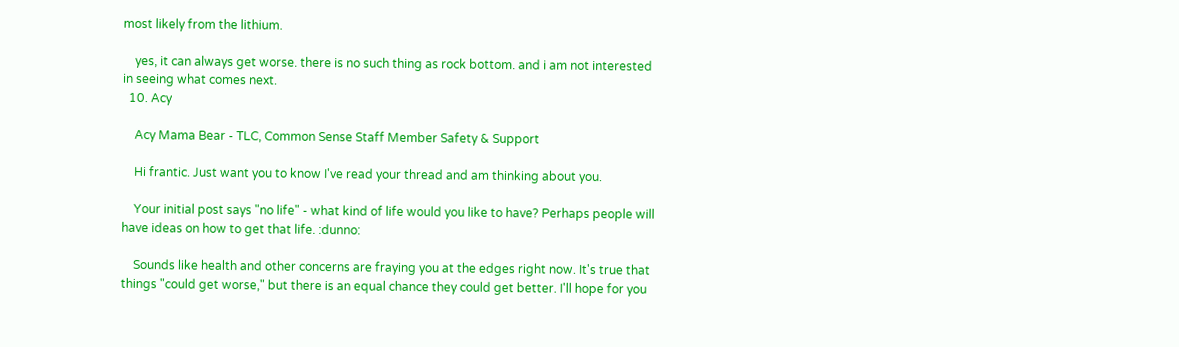most likely from the lithium.

    yes, it can always get worse. there is no such thing as rock bottom. and i am not interested in seeing what comes next.
  10. Acy

    Acy Mama Bear - TLC, Common Sense Staff Member Safety & Support

    Hi frantic. Just want you to know I've read your thread and am thinking about you.

    Your initial post says "no life" - what kind of life would you like to have? Perhaps people will have ideas on how to get that life. :dunno:

    Sounds like health and other concerns are fraying you at the edges right now. It's true that things "could get worse," but there is an equal chance they could get better. I'll hope for you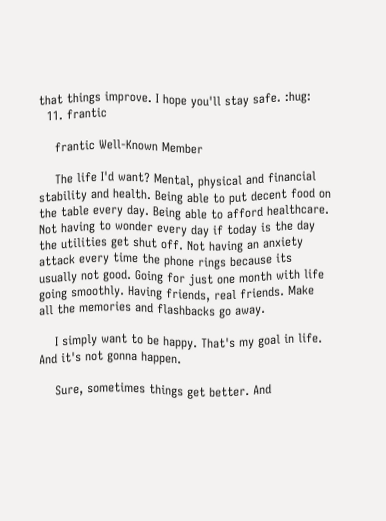that things improve. I hope you'll stay safe. :hug:
  11. frantic

    frantic Well-Known Member

    The life I'd want? Mental, physical and financial stability and health. Being able to put decent food on the table every day. Being able to afford healthcare. Not having to wonder every day if today is the day the utilities get shut off. Not having an anxiety attack every time the phone rings because its usually not good. Going for just one month with life going smoothly. Having friends, real friends. Make all the memories and flashbacks go away.

    I simply want to be happy. That's my goal in life. And it's not gonna happen.

    Sure, sometimes things get better. And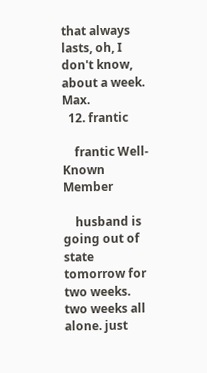that always lasts, oh, I don't know, about a week. Max.
  12. frantic

    frantic Well-Known Member

    husband is going out of state tomorrow for two weeks. two weeks all alone. just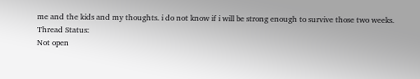me and the kids and my thoughts. i do not know if i will be strong enough to survive those two weeks.
Thread Status:
Not open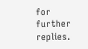for further replies.